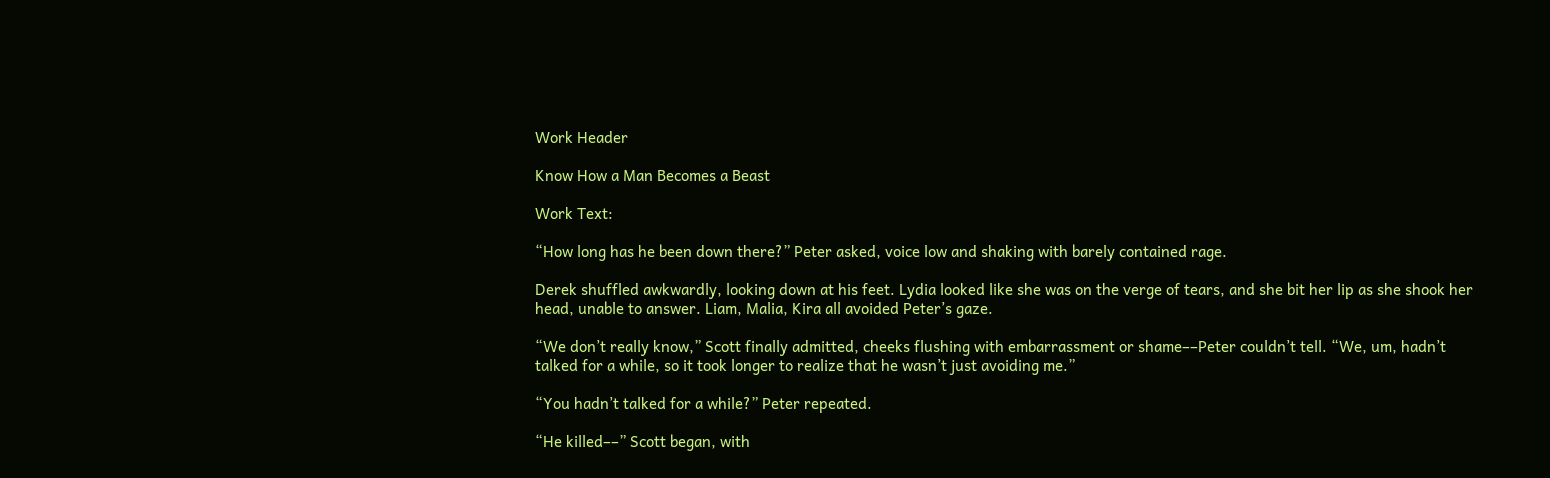Work Header

Know How a Man Becomes a Beast

Work Text:

“How long has he been down there?” Peter asked, voice low and shaking with barely contained rage.

Derek shuffled awkwardly, looking down at his feet. Lydia looked like she was on the verge of tears, and she bit her lip as she shook her head, unable to answer. Liam, Malia, Kira all avoided Peter’s gaze.

“We don’t really know,” Scott finally admitted, cheeks flushing with embarrassment or shame––Peter couldn’t tell. “We, um, hadn’t talked for a while, so it took longer to realize that he wasn’t just avoiding me.”

“You hadn’t talked for a while?” Peter repeated.

“He killed––” Scott began, with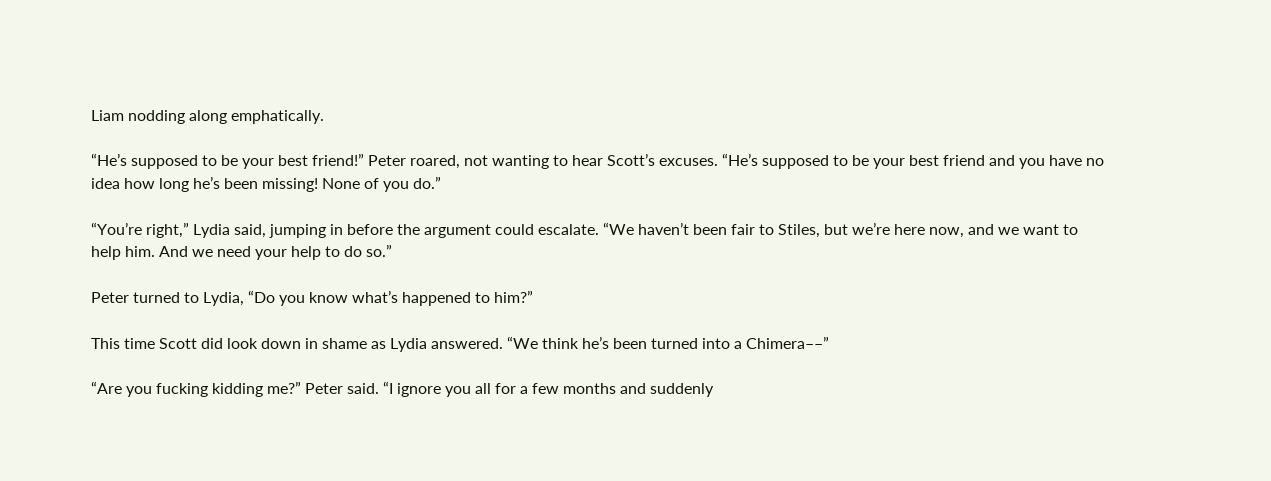Liam nodding along emphatically.

“He’s supposed to be your best friend!” Peter roared, not wanting to hear Scott’s excuses. “He’s supposed to be your best friend and you have no idea how long he’s been missing! None of you do.”

“You’re right,” Lydia said, jumping in before the argument could escalate. “We haven’t been fair to Stiles, but we’re here now, and we want to help him. And we need your help to do so.”

Peter turned to Lydia, “Do you know what’s happened to him?”

This time Scott did look down in shame as Lydia answered. “We think he’s been turned into a Chimera––”

“Are you fucking kidding me?” Peter said. “I ignore you all for a few months and suddenly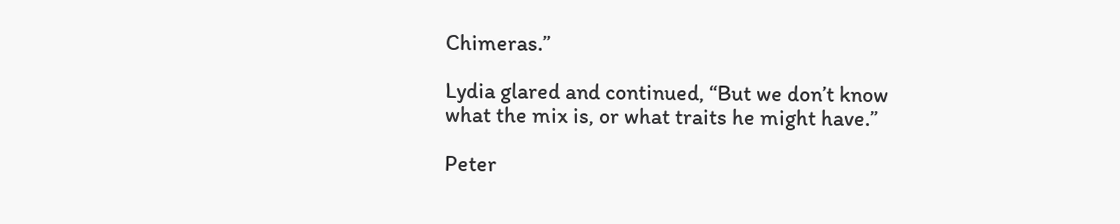Chimeras.”

Lydia glared and continued, “But we don’t know what the mix is, or what traits he might have.”

Peter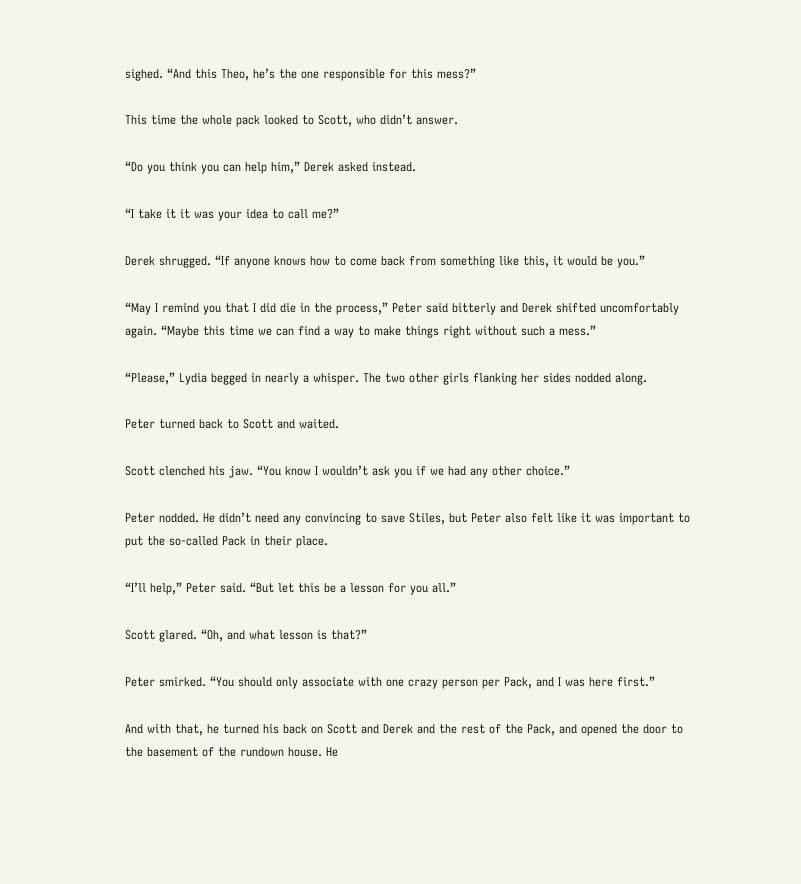sighed. “And this Theo, he’s the one responsible for this mess?”

This time the whole pack looked to Scott, who didn’t answer.

“Do you think you can help him,” Derek asked instead.

“I take it it was your idea to call me?”

Derek shrugged. “If anyone knows how to come back from something like this, it would be you.”

“May I remind you that I did die in the process,” Peter said bitterly and Derek shifted uncomfortably again. “Maybe this time we can find a way to make things right without such a mess.”

“Please,” Lydia begged in nearly a whisper. The two other girls flanking her sides nodded along.

Peter turned back to Scott and waited.

Scott clenched his jaw. “You know I wouldn’t ask you if we had any other choice.”

Peter nodded. He didn’t need any convincing to save Stiles, but Peter also felt like it was important to put the so-called Pack in their place.

“I’ll help,” Peter said. “But let this be a lesson for you all.”

Scott glared. “Oh, and what lesson is that?”

Peter smirked. “You should only associate with one crazy person per Pack, and I was here first.”

And with that, he turned his back on Scott and Derek and the rest of the Pack, and opened the door to the basement of the rundown house. He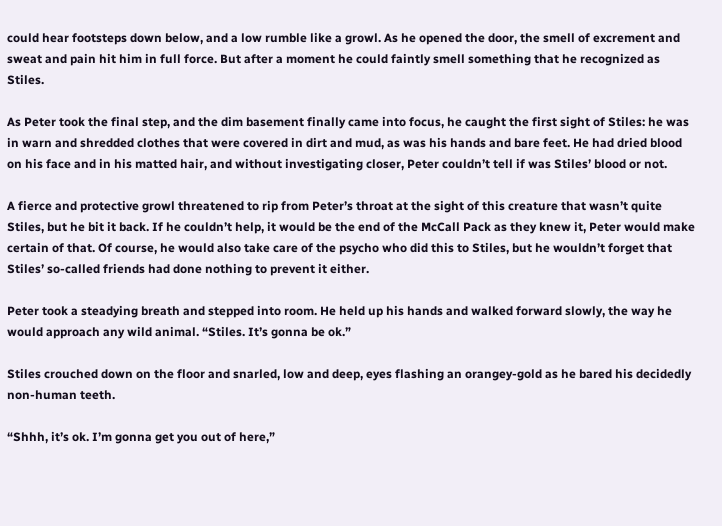could hear footsteps down below, and a low rumble like a growl. As he opened the door, the smell of excrement and sweat and pain hit him in full force. But after a moment he could faintly smell something that he recognized as Stiles.

As Peter took the final step, and the dim basement finally came into focus, he caught the first sight of Stiles: he was in warn and shredded clothes that were covered in dirt and mud, as was his hands and bare feet. He had dried blood on his face and in his matted hair, and without investigating closer, Peter couldn’t tell if was Stiles’ blood or not.

A fierce and protective growl threatened to rip from Peter’s throat at the sight of this creature that wasn’t quite Stiles, but he bit it back. If he couldn’t help, it would be the end of the McCall Pack as they knew it, Peter would make certain of that. Of course, he would also take care of the psycho who did this to Stiles, but he wouldn’t forget that Stiles’ so-called friends had done nothing to prevent it either.

Peter took a steadying breath and stepped into room. He held up his hands and walked forward slowly, the way he would approach any wild animal. “Stiles. It’s gonna be ok.”

Stiles crouched down on the floor and snarled, low and deep, eyes flashing an orangey-gold as he bared his decidedly non-human teeth.

“Shhh, it’s ok. I’m gonna get you out of here,”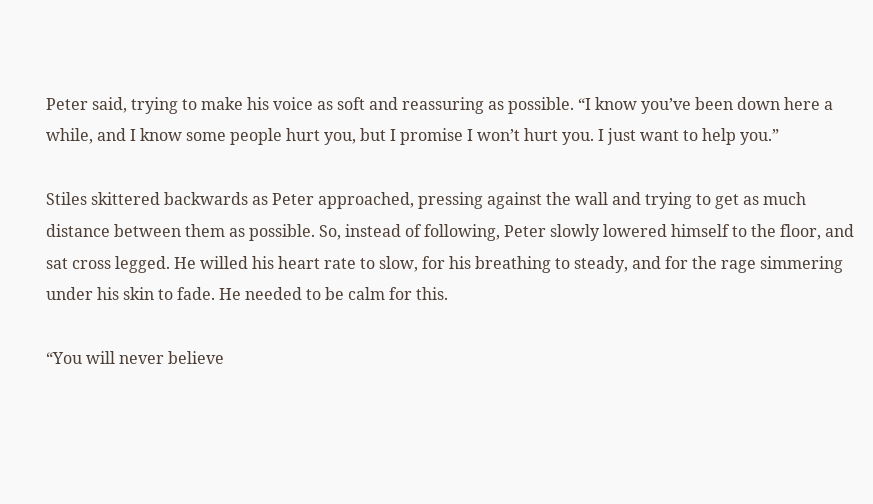Peter said, trying to make his voice as soft and reassuring as possible. “I know you’ve been down here a while, and I know some people hurt you, but I promise I won’t hurt you. I just want to help you.”

Stiles skittered backwards as Peter approached, pressing against the wall and trying to get as much distance between them as possible. So, instead of following, Peter slowly lowered himself to the floor, and sat cross legged. He willed his heart rate to slow, for his breathing to steady, and for the rage simmering under his skin to fade. He needed to be calm for this.

“You will never believe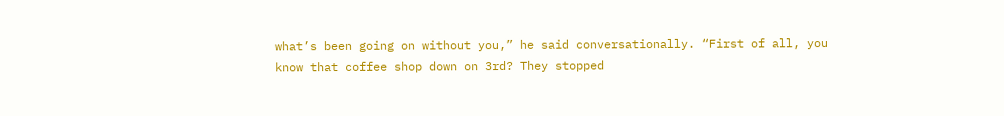what’s been going on without you,” he said conversationally. “First of all, you know that coffee shop down on 3rd? They stopped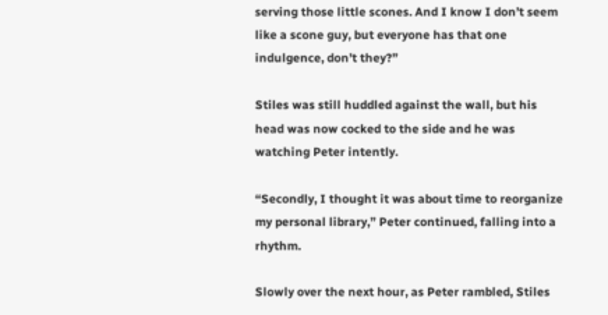serving those little scones. And I know I don’t seem like a scone guy, but everyone has that one indulgence, don’t they?”

Stiles was still huddled against the wall, but his head was now cocked to the side and he was watching Peter intently.

“Secondly, I thought it was about time to reorganize my personal library,” Peter continued, falling into a rhythm.

Slowly over the next hour, as Peter rambled, Stiles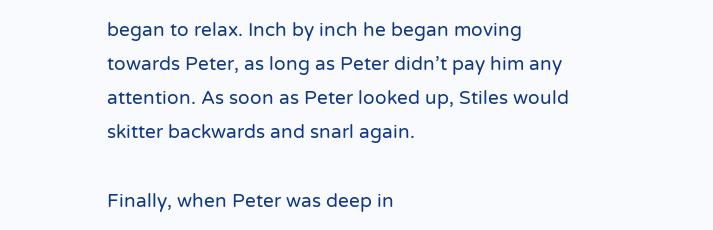began to relax. Inch by inch he began moving towards Peter, as long as Peter didn’t pay him any attention. As soon as Peter looked up, Stiles would skitter backwards and snarl again.

Finally, when Peter was deep in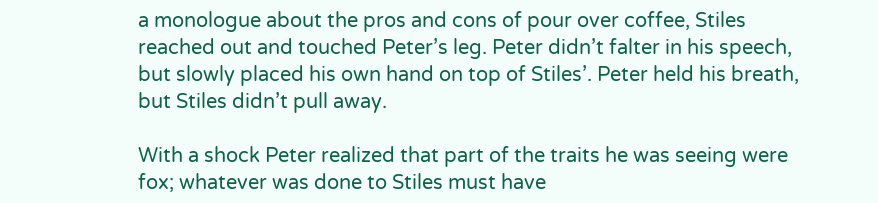a monologue about the pros and cons of pour over coffee, Stiles reached out and touched Peter’s leg. Peter didn’t falter in his speech, but slowly placed his own hand on top of Stiles’. Peter held his breath, but Stiles didn’t pull away.

With a shock Peter realized that part of the traits he was seeing were fox; whatever was done to Stiles must have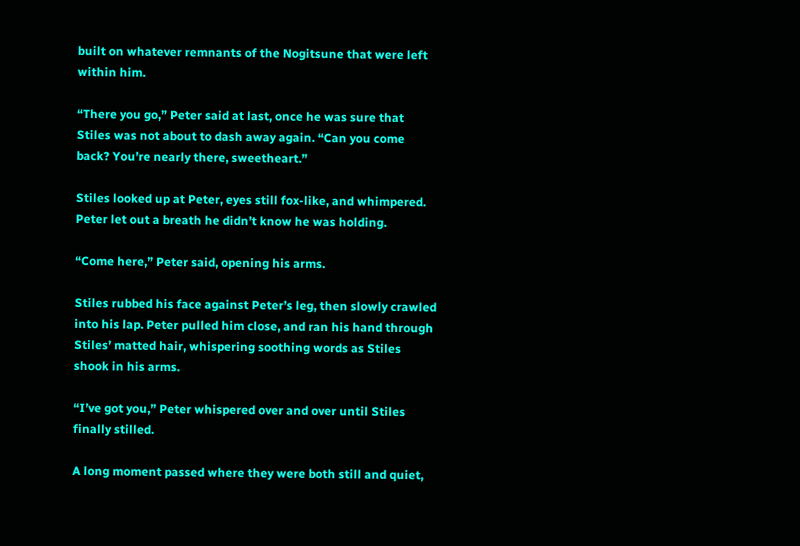built on whatever remnants of the Nogitsune that were left within him.

“There you go,” Peter said at last, once he was sure that Stiles was not about to dash away again. “Can you come back? You’re nearly there, sweetheart.”

Stiles looked up at Peter, eyes still fox-like, and whimpered. Peter let out a breath he didn’t know he was holding.

“Come here,” Peter said, opening his arms.

Stiles rubbed his face against Peter’s leg, then slowly crawled into his lap. Peter pulled him close, and ran his hand through Stiles’ matted hair, whispering soothing words as Stiles shook in his arms.

“I’ve got you,” Peter whispered over and over until Stiles finally stilled.

A long moment passed where they were both still and quiet,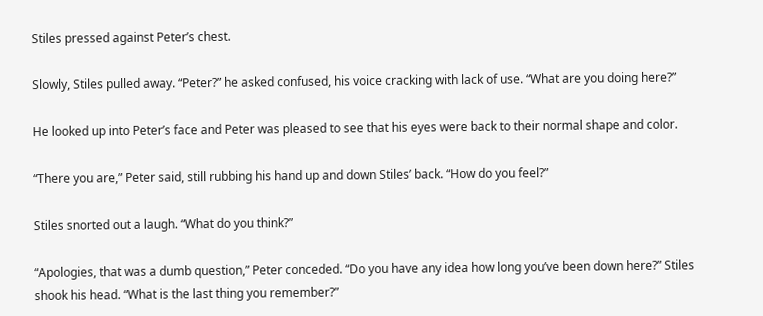Stiles pressed against Peter’s chest.

Slowly, Stiles pulled away. “Peter?” he asked confused, his voice cracking with lack of use. “What are you doing here?”

He looked up into Peter’s face and Peter was pleased to see that his eyes were back to their normal shape and color.

“There you are,” Peter said, still rubbing his hand up and down Stiles’ back. “How do you feel?”

Stiles snorted out a laugh. “What do you think?”

“Apologies, that was a dumb question,” Peter conceded. “Do you have any idea how long you’ve been down here?” Stiles shook his head. “What is the last thing you remember?”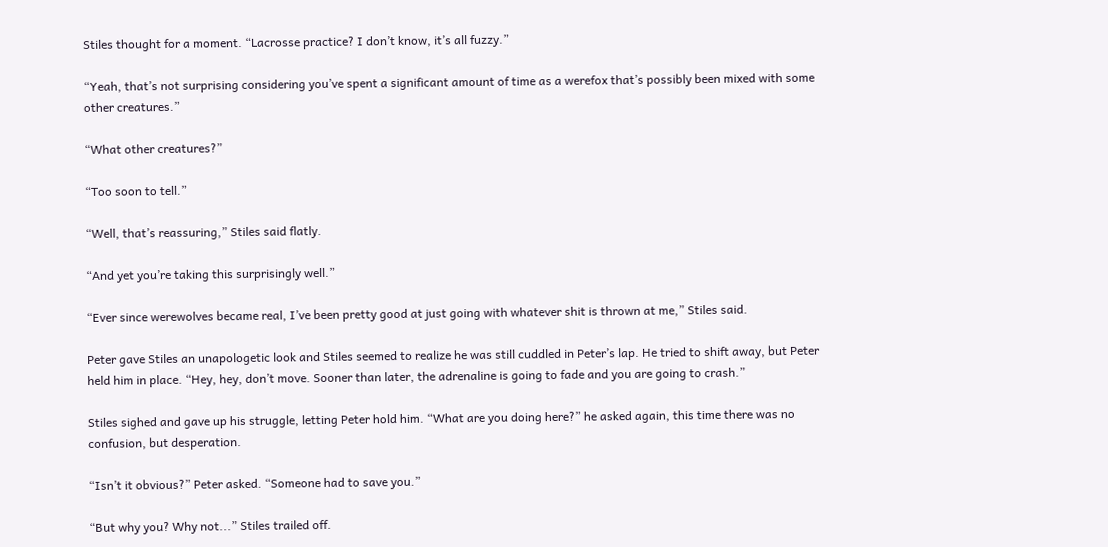Stiles thought for a moment. “Lacrosse practice? I don’t know, it’s all fuzzy.”

“Yeah, that’s not surprising considering you’ve spent a significant amount of time as a werefox that’s possibly been mixed with some other creatures.”

“What other creatures?”

“Too soon to tell.”

“Well, that’s reassuring,” Stiles said flatly.

“And yet you’re taking this surprisingly well.”

“Ever since werewolves became real, I’ve been pretty good at just going with whatever shit is thrown at me,” Stiles said.

Peter gave Stiles an unapologetic look and Stiles seemed to realize he was still cuddled in Peter’s lap. He tried to shift away, but Peter held him in place. “Hey, hey, don’t move. Sooner than later, the adrenaline is going to fade and you are going to crash.”

Stiles sighed and gave up his struggle, letting Peter hold him. “What are you doing here?” he asked again, this time there was no confusion, but desperation.

“Isn’t it obvious?” Peter asked. “Someone had to save you.”

“But why you? Why not...” Stiles trailed off.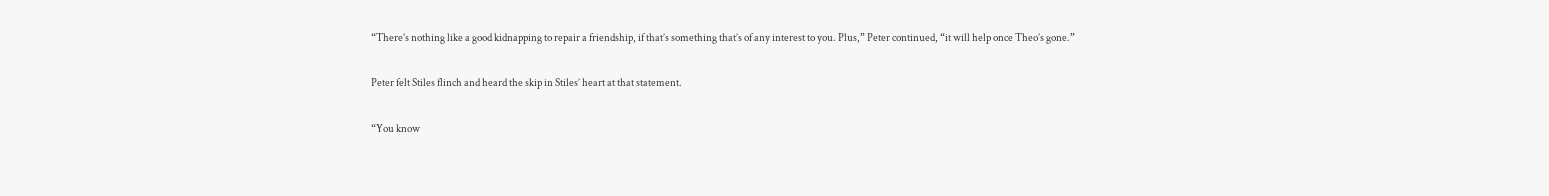“There’s nothing like a good kidnapping to repair a friendship, if that’s something that’s of any interest to you. Plus,” Peter continued, “it will help once Theo’s gone.”

Peter felt Stiles flinch and heard the skip in Stiles’ heart at that statement.

“You know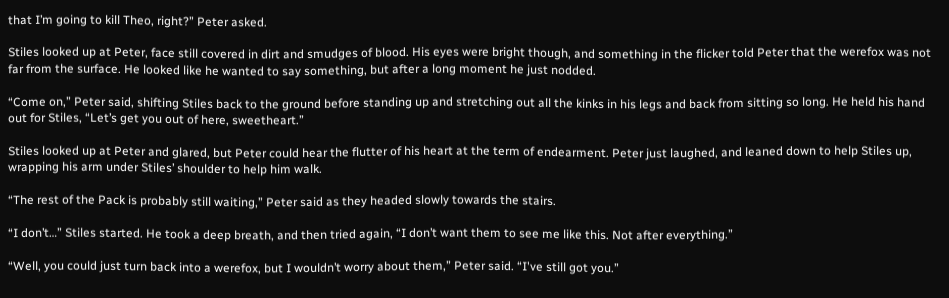that I’m going to kill Theo, right?” Peter asked.

Stiles looked up at Peter, face still covered in dirt and smudges of blood. His eyes were bright though, and something in the flicker told Peter that the werefox was not far from the surface. He looked like he wanted to say something, but after a long moment he just nodded.

“Come on,” Peter said, shifting Stiles back to the ground before standing up and stretching out all the kinks in his legs and back from sitting so long. He held his hand out for Stiles, “Let’s get you out of here, sweetheart.”

Stiles looked up at Peter and glared, but Peter could hear the flutter of his heart at the term of endearment. Peter just laughed, and leaned down to help Stiles up, wrapping his arm under Stiles’ shoulder to help him walk.

“The rest of the Pack is probably still waiting,” Peter said as they headed slowly towards the stairs.

“I don’t…” Stiles started. He took a deep breath, and then tried again, “I don’t want them to see me like this. Not after everything.”

“Well, you could just turn back into a werefox, but I wouldn’t worry about them,” Peter said. “I've still got you.”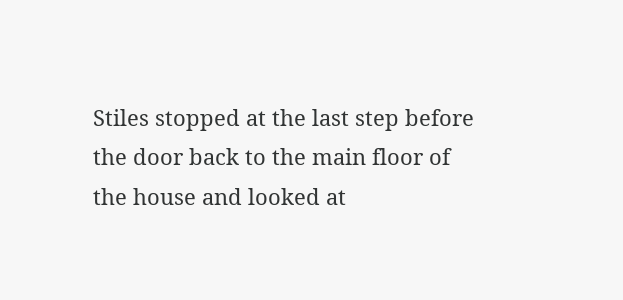Stiles stopped at the last step before the door back to the main floor of the house and looked at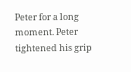Peter for a long moment. Peter tightened his grip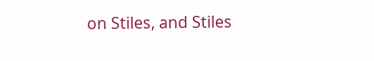on Stiles, and Stiles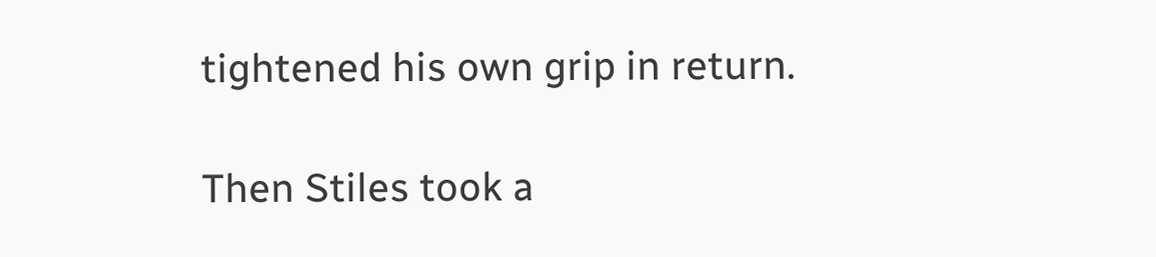tightened his own grip in return.

Then Stiles took a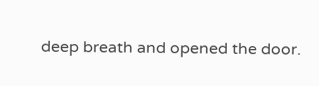deep breath and opened the door.